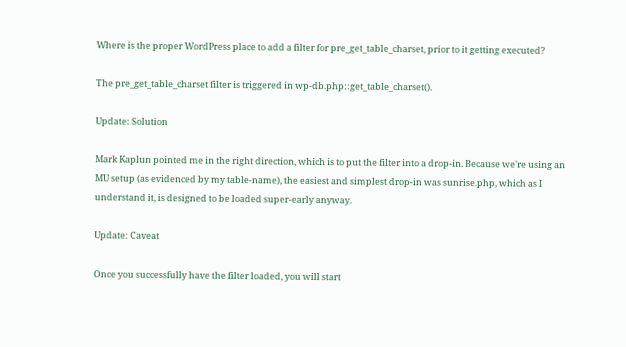Where is the proper WordPress place to add a filter for pre_get_table_charset, prior to it getting executed?

The pre_get_table_charset filter is triggered in wp-db.php::get_table_charset().

Update: Solution

Mark Kaplun pointed me in the right direction, which is to put the filter into a drop-in. Because we're using an MU setup (as evidenced by my table-name), the easiest and simplest drop-in was sunrise.php, which as I understand it, is designed to be loaded super-early anyway.

Update: Caveat

Once you successfully have the filter loaded, you will start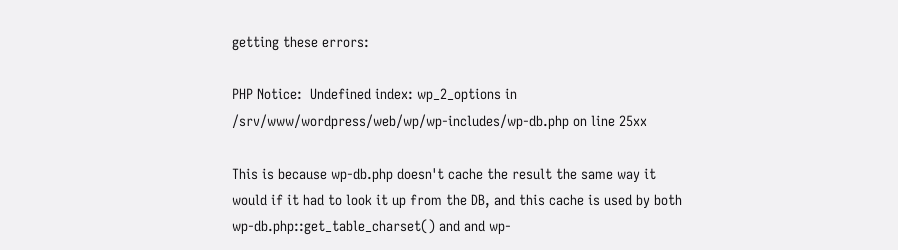getting these errors:

PHP Notice:  Undefined index: wp_2_options in /srv/www/wordpress/web/wp/wp-includes/wp-db.php on line 25xx

This is because wp-db.php doesn't cache the result the same way it would if it had to look it up from the DB, and this cache is used by both wp-db.php::get_table_charset() and and wp-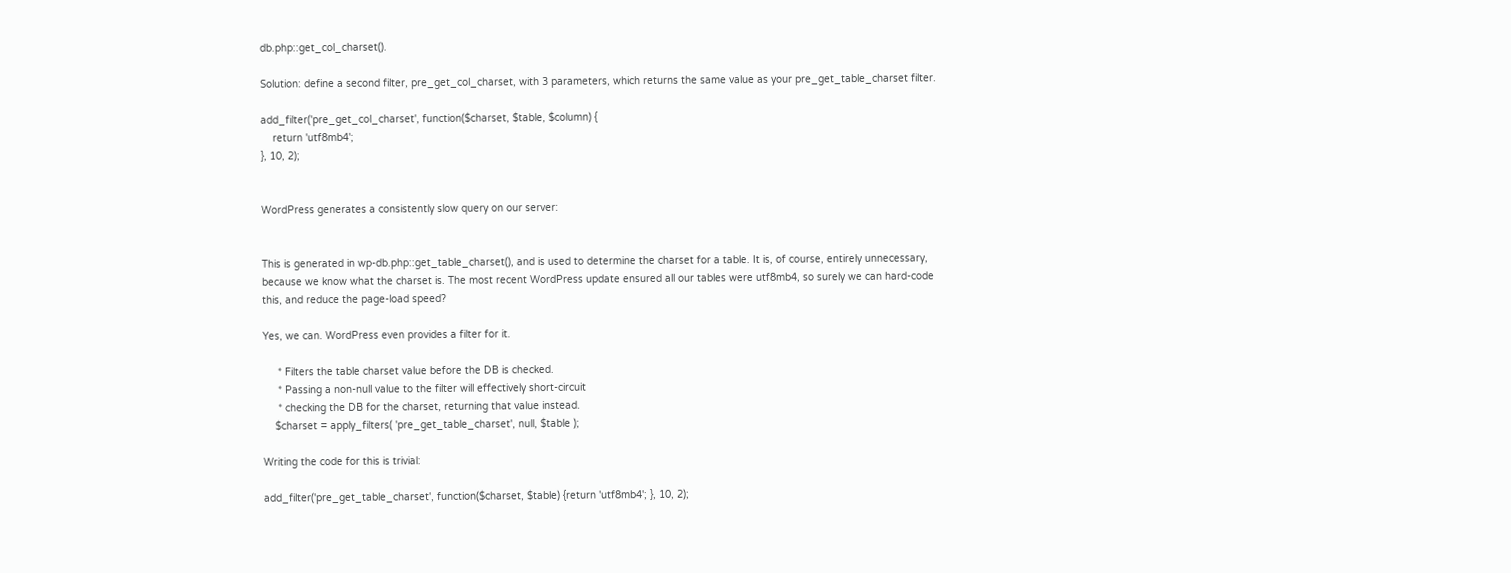db.php::get_col_charset().

Solution: define a second filter, pre_get_col_charset, with 3 parameters, which returns the same value as your pre_get_table_charset filter.

add_filter('pre_get_col_charset', function($charset, $table, $column) {
    return 'utf8mb4';
}, 10, 2);


WordPress generates a consistently slow query on our server:


This is generated in wp-db.php::get_table_charset(), and is used to determine the charset for a table. It is, of course, entirely unnecessary, because we know what the charset is. The most recent WordPress update ensured all our tables were utf8mb4, so surely we can hard-code this, and reduce the page-load speed?

Yes, we can. WordPress even provides a filter for it.

     * Filters the table charset value before the DB is checked.
     * Passing a non-null value to the filter will effectively short-circuit
     * checking the DB for the charset, returning that value instead.
    $charset = apply_filters( 'pre_get_table_charset', null, $table );

Writing the code for this is trivial:

add_filter('pre_get_table_charset', function($charset, $table) {return 'utf8mb4'; }, 10, 2);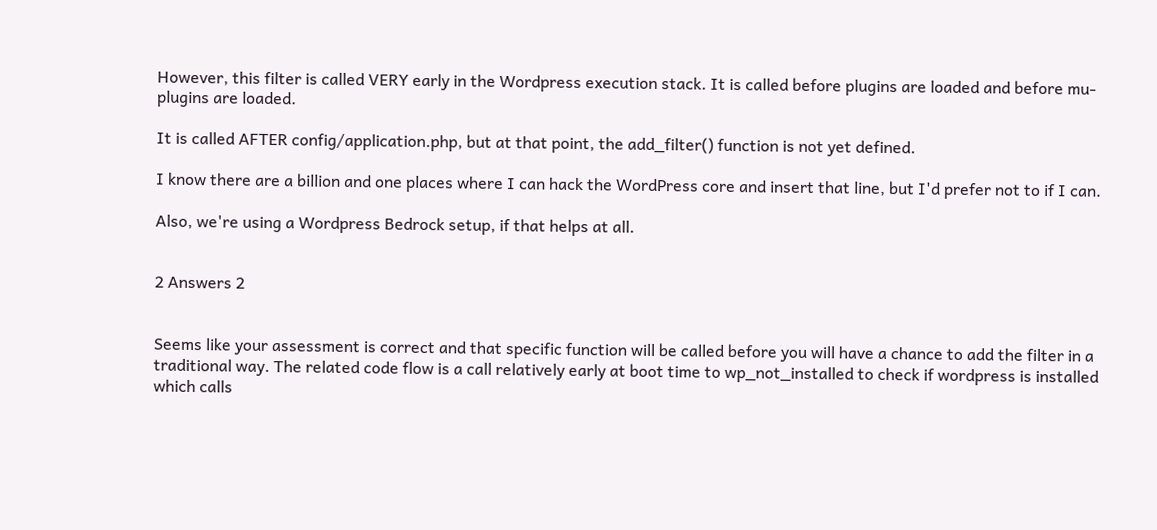However, this filter is called VERY early in the Wordpress execution stack. It is called before plugins are loaded and before mu-plugins are loaded.

It is called AFTER config/application.php, but at that point, the add_filter() function is not yet defined.

I know there are a billion and one places where I can hack the WordPress core and insert that line, but I'd prefer not to if I can.

Also, we're using a Wordpress Bedrock setup, if that helps at all.


2 Answers 2


Seems like your assessment is correct and that specific function will be called before you will have a chance to add the filter in a traditional way. The related code flow is a call relatively early at boot time to wp_not_installed to check if wordpress is installed which calls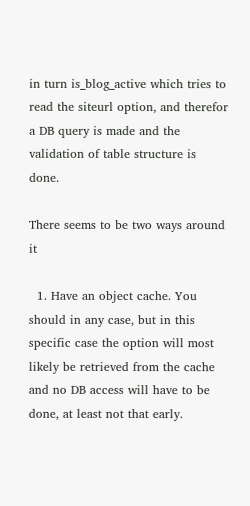in turn is_blog_active which tries to read the siteurl option, and therefor a DB query is made and the validation of table structure is done.

There seems to be two ways around it

  1. Have an object cache. You should in any case, but in this specific case the option will most likely be retrieved from the cache and no DB access will have to be done, at least not that early.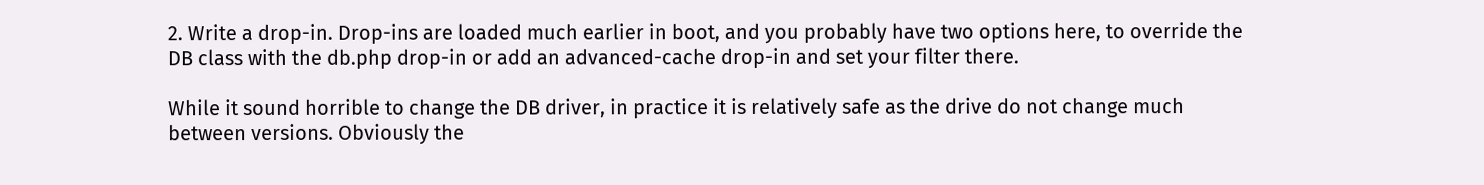2. Write a drop-in. Drop-ins are loaded much earlier in boot, and you probably have two options here, to override the DB class with the db.php drop-in or add an advanced-cache drop-in and set your filter there.

While it sound horrible to change the DB driver, in practice it is relatively safe as the drive do not change much between versions. Obviously the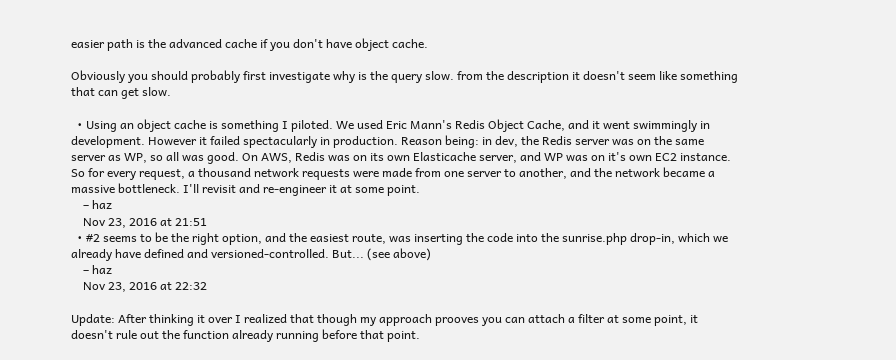easier path is the advanced cache if you don't have object cache.

Obviously you should probably first investigate why is the query slow. from the description it doesn't seem like something that can get slow.

  • Using an object cache is something I piloted. We used Eric Mann's Redis Object Cache, and it went swimmingly in development. However it failed spectacularly in production. Reason being: in dev, the Redis server was on the same server as WP, so all was good. On AWS, Redis was on its own Elasticache server, and WP was on it's own EC2 instance. So for every request, a thousand network requests were made from one server to another, and the network became a massive bottleneck. I'll revisit and re-engineer it at some point.
    – haz
    Nov 23, 2016 at 21:51
  • #2 seems to be the right option, and the easiest route, was inserting the code into the sunrise.php drop-in, which we already have defined and versioned-controlled. But... (see above)
    – haz
    Nov 23, 2016 at 22:32

Update: After thinking it over I realized that though my approach prooves you can attach a filter at some point, it doesn't rule out the function already running before that point.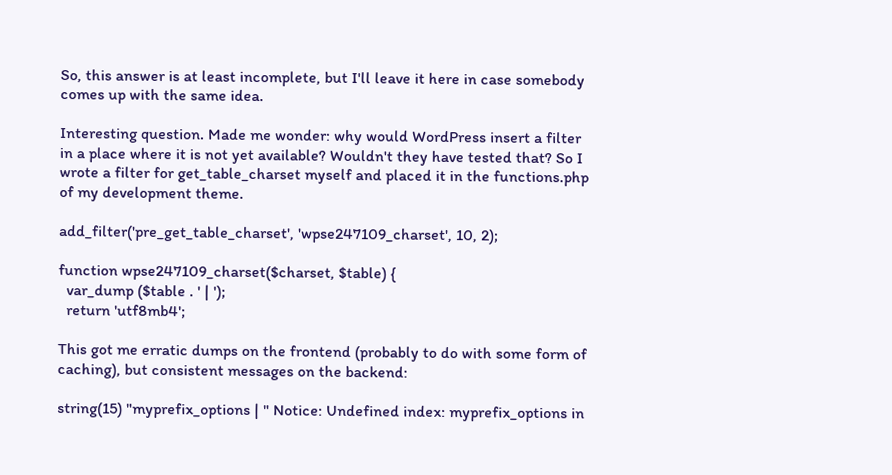So, this answer is at least incomplete, but I'll leave it here in case somebody comes up with the same idea.

Interesting question. Made me wonder: why would WordPress insert a filter in a place where it is not yet available? Wouldn't they have tested that? So I wrote a filter for get_table_charset myself and placed it in the functions.php of my development theme.

add_filter('pre_get_table_charset', 'wpse247109_charset', 10, 2);

function wpse247109_charset($charset, $table) {
  var_dump ($table . ' | ');
  return 'utf8mb4';

This got me erratic dumps on the frontend (probably to do with some form of caching), but consistent messages on the backend:

string(15) "myprefix_options | " Notice: Undefined index: myprefix_options in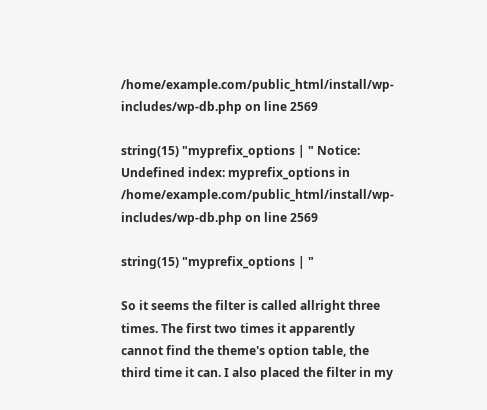/home/example.com/public_html/install/wp-includes/wp-db.php on line 2569

string(15) "myprefix_options | " Notice: Undefined index: myprefix_options in /home/example.com/public_html/install/wp-includes/wp-db.php on line 2569

string(15) "myprefix_options | "

So it seems the filter is called allright three times. The first two times it apparently cannot find the theme's option table, the third time it can. I also placed the filter in my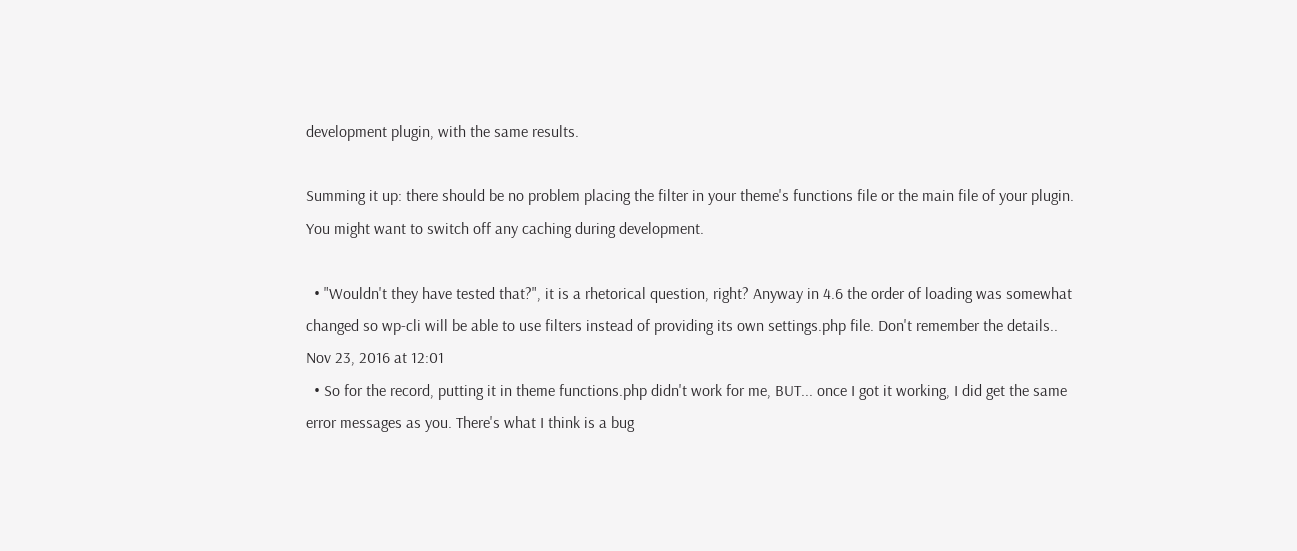development plugin, with the same results.

Summing it up: there should be no problem placing the filter in your theme's functions file or the main file of your plugin. You might want to switch off any caching during development.

  • "Wouldn't they have tested that?", it is a rhetorical question, right? Anyway in 4.6 the order of loading was somewhat changed so wp-cli will be able to use filters instead of providing its own settings.php file. Don't remember the details.. Nov 23, 2016 at 12:01
  • So for the record, putting it in theme functions.php didn't work for me, BUT... once I got it working, I did get the same error messages as you. There's what I think is a bug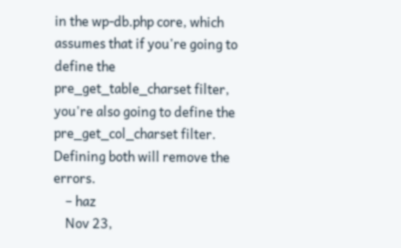in the wp-db.php core, which assumes that if you're going to define the pre_get_table_charset filter, you're also going to define the pre_get_col_charset filter. Defining both will remove the errors.
    – haz
    Nov 23,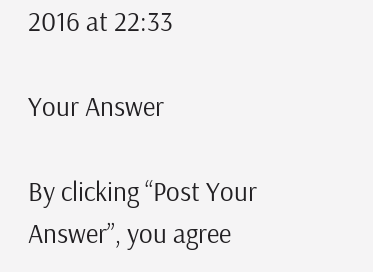2016 at 22:33

Your Answer

By clicking “Post Your Answer”, you agree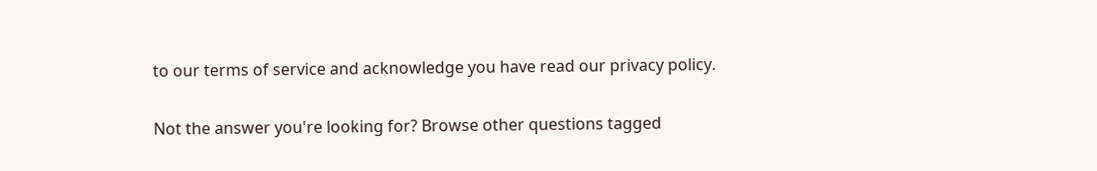to our terms of service and acknowledge you have read our privacy policy.

Not the answer you're looking for? Browse other questions tagged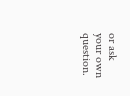or ask your own question.